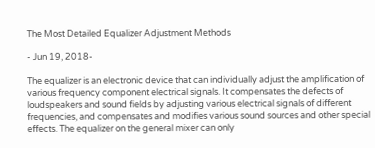The Most Detailed Equalizer Adjustment Methods

- Jun 19, 2018-

The equalizer is an electronic device that can individually adjust the amplification of various frequency component electrical signals. It compensates the defects of loudspeakers and sound fields by adjusting various electrical signals of different frequencies, and compensates and modifies various sound sources and other special effects. The equalizer on the general mixer can only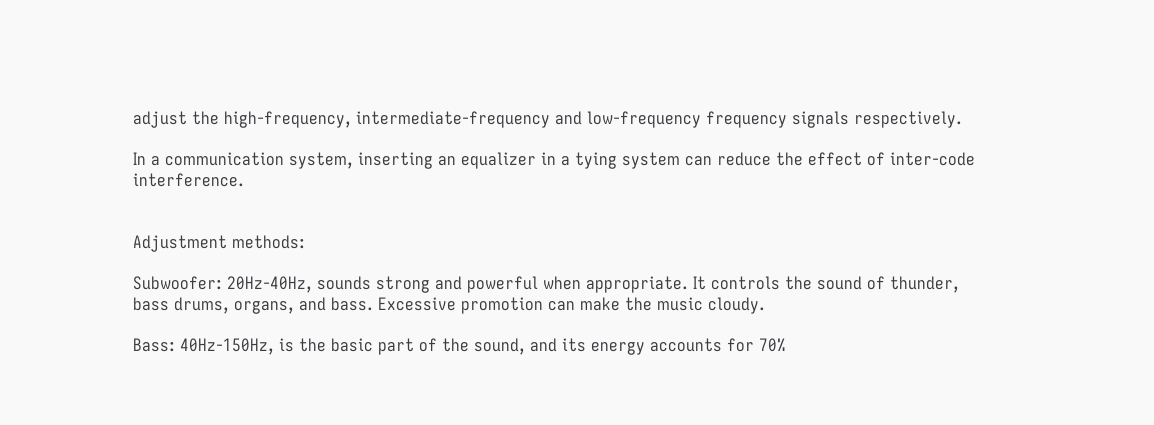adjust the high-frequency, intermediate-frequency and low-frequency frequency signals respectively.

In a communication system, inserting an equalizer in a tying system can reduce the effect of inter-code interference.


Adjustment methods:

Subwoofer: 20Hz-40Hz, sounds strong and powerful when appropriate. It controls the sound of thunder, bass drums, organs, and bass. Excessive promotion can make the music cloudy.

Bass: 40Hz-150Hz, is the basic part of the sound, and its energy accounts for 70%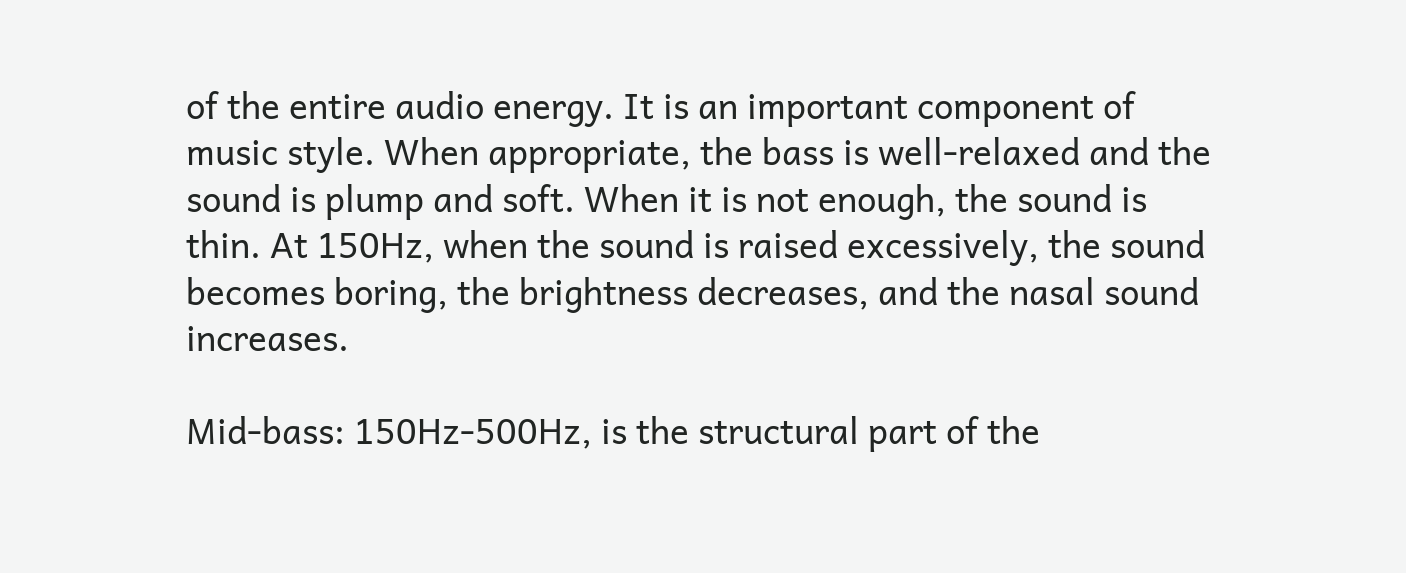of the entire audio energy. It is an important component of music style. When appropriate, the bass is well-relaxed and the sound is plump and soft. When it is not enough, the sound is thin. At 150Hz, when the sound is raised excessively, the sound becomes boring, the brightness decreases, and the nasal sound increases.

Mid-bass: 150Hz-500Hz, is the structural part of the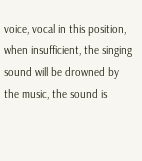voice, vocal in this position, when insufficient, the singing sound will be drowned by the music, the sound is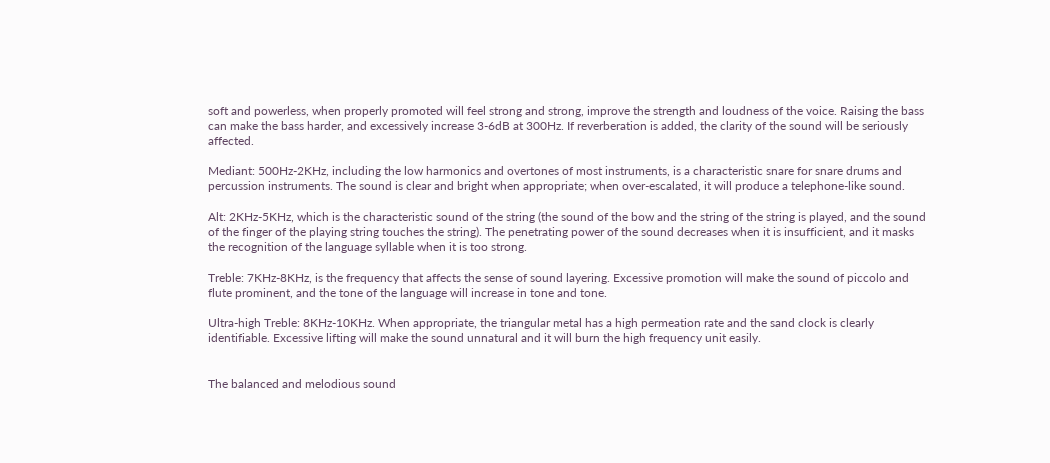soft and powerless, when properly promoted will feel strong and strong, improve the strength and loudness of the voice. Raising the bass can make the bass harder, and excessively increase 3-6dB at 300Hz. If reverberation is added, the clarity of the sound will be seriously affected.

Mediant: 500Hz-2KHz, including the low harmonics and overtones of most instruments, is a characteristic snare for snare drums and percussion instruments. The sound is clear and bright when appropriate; when over-escalated, it will produce a telephone-like sound.

Alt: 2KHz-5KHz, which is the characteristic sound of the string (the sound of the bow and the string of the string is played, and the sound of the finger of the playing string touches the string). The penetrating power of the sound decreases when it is insufficient, and it masks the recognition of the language syllable when it is too strong.

Treble: 7KHz-8KHz, is the frequency that affects the sense of sound layering. Excessive promotion will make the sound of piccolo and flute prominent, and the tone of the language will increase in tone and tone.

Ultra-high Treble: 8KHz-10KHz. When appropriate, the triangular metal has a high permeation rate and the sand clock is clearly identifiable. Excessive lifting will make the sound unnatural and it will burn the high frequency unit easily.


The balanced and melodious sound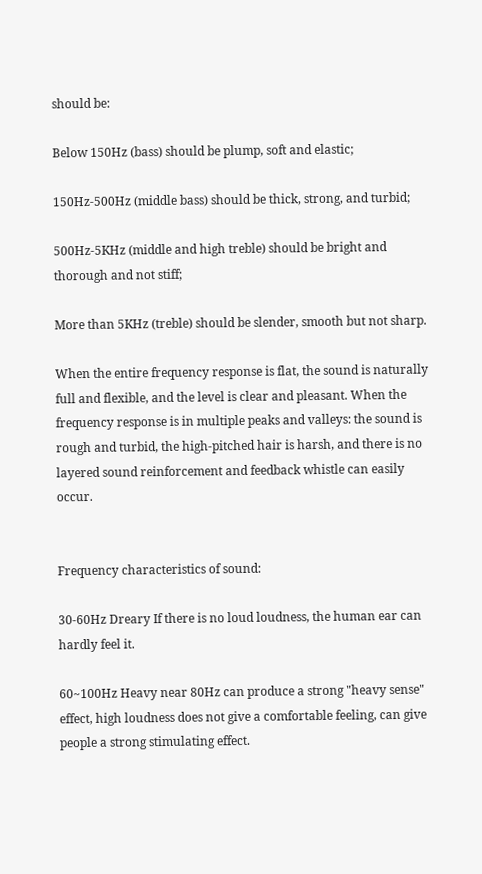should be:

Below 150Hz (bass) should be plump, soft and elastic;

150Hz-500Hz (middle bass) should be thick, strong, and turbid;

500Hz-5KHz (middle and high treble) should be bright and thorough and not stiff;

More than 5KHz (treble) should be slender, smooth but not sharp.

When the entire frequency response is flat, the sound is naturally full and flexible, and the level is clear and pleasant. When the frequency response is in multiple peaks and valleys: the sound is rough and turbid, the high-pitched hair is harsh, and there is no layered sound reinforcement and feedback whistle can easily occur.


Frequency characteristics of sound:

30-60Hz Dreary If there is no loud loudness, the human ear can hardly feel it.

60~100Hz Heavy near 80Hz can produce a strong "heavy sense" effect, high loudness does not give a comfortable feeling, can give people a strong stimulating effect.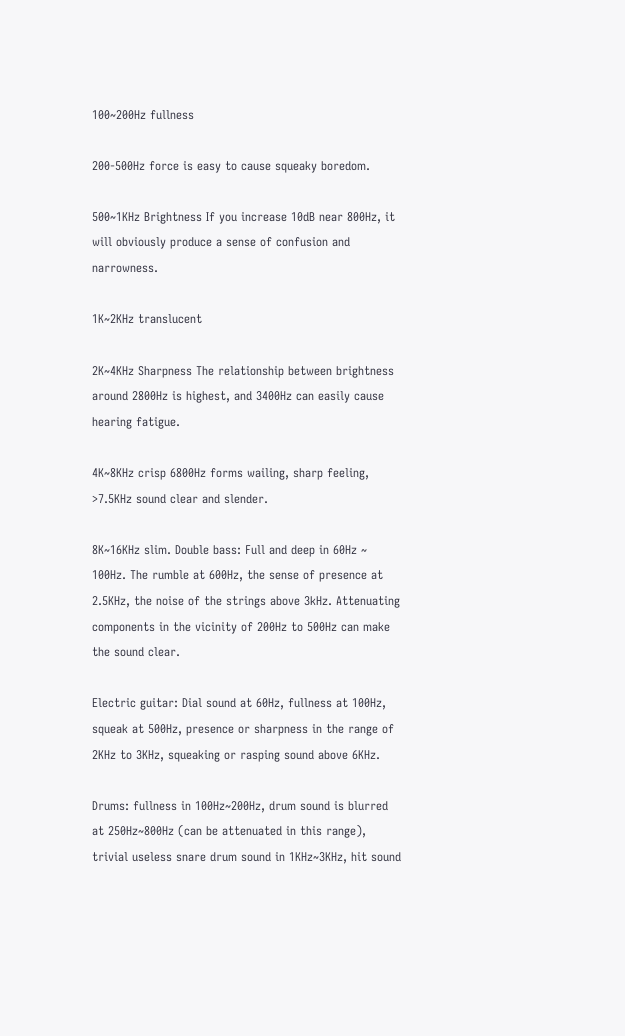100~200Hz fullness

200-500Hz force is easy to cause squeaky boredom.

500~1KHz Brightness If you increase 10dB near 800Hz, it will obviously produce a sense of confusion and narrowness.

1K~2KHz translucent

2K~4KHz Sharpness The relationship between brightness around 2800Hz is highest, and 3400Hz can easily cause hearing fatigue.

4K~8KHz crisp 6800Hz forms wailing, sharp feeling, >7.5KHz sound clear and slender.

8K~16KHz slim. Double bass: Full and deep in 60Hz ~ 100Hz. The rumble at 600Hz, the sense of presence at 2.5KHz, the noise of the strings above 3kHz. Attenuating components in the vicinity of 200Hz to 500Hz can make the sound clear.

Electric guitar: Dial sound at 60Hz, fullness at 100Hz, squeak at 500Hz, presence or sharpness in the range of 2KHz to 3KHz, squeaking or rasping sound above 6KHz.

Drums: fullness in 100Hz~200Hz, drum sound is blurred at 250Hz~800Hz (can be attenuated in this range), trivial useless snare drum sound in 1KHz~3KHz, hit sound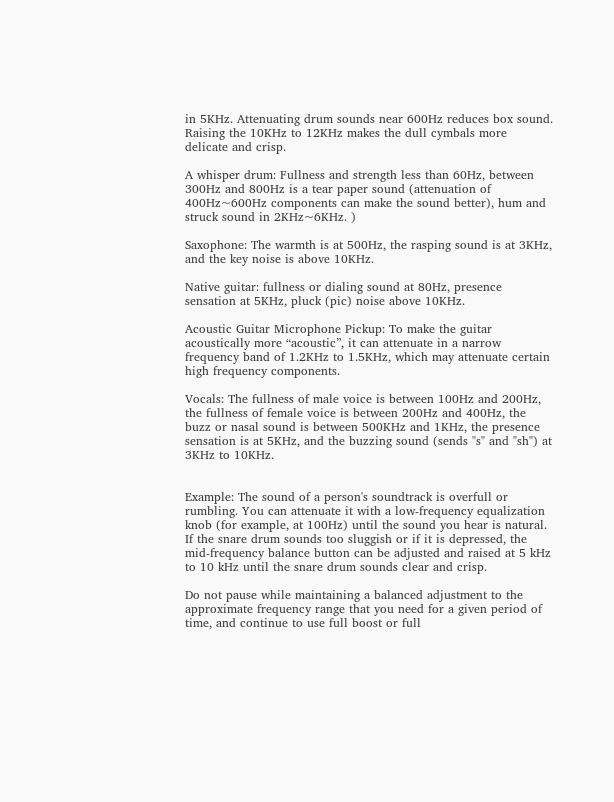in 5KHz. Attenuating drum sounds near 600Hz reduces box sound. Raising the 10KHz to 12KHz makes the dull cymbals more delicate and crisp.

A whisper drum: Fullness and strength less than 60Hz, between 300Hz and 800Hz is a tear paper sound (attenuation of 400Hz~600Hz components can make the sound better), hum and struck sound in 2KHz~6KHz. )

Saxophone: The warmth is at 500Hz, the rasping sound is at 3KHz, and the key noise is above 10KHz.

Native guitar: fullness or dialing sound at 80Hz, presence sensation at 5KHz, pluck (pic) noise above 10KHz.

Acoustic Guitar Microphone Pickup: To make the guitar acoustically more “acoustic”, it can attenuate in a narrow frequency band of 1.2KHz to 1.5KHz, which may attenuate certain high frequency components.

Vocals: The fullness of male voice is between 100Hz and 200Hz, the fullness of female voice is between 200Hz and 400Hz, the buzz or nasal sound is between 500KHz and 1KHz, the presence sensation is at 5KHz, and the buzzing sound (sends "s" and "sh") at 3KHz to 10KHz.


Example: The sound of a person's soundtrack is overfull or rumbling. You can attenuate it with a low-frequency equalization knob (for example, at 100Hz) until the sound you hear is natural. If the snare drum sounds too sluggish or if it is depressed, the mid-frequency balance button can be adjusted and raised at 5 kHz to 10 kHz until the snare drum sounds clear and crisp.

Do not pause while maintaining a balanced adjustment to the approximate frequency range that you need for a given period of time, and continue to use full boost or full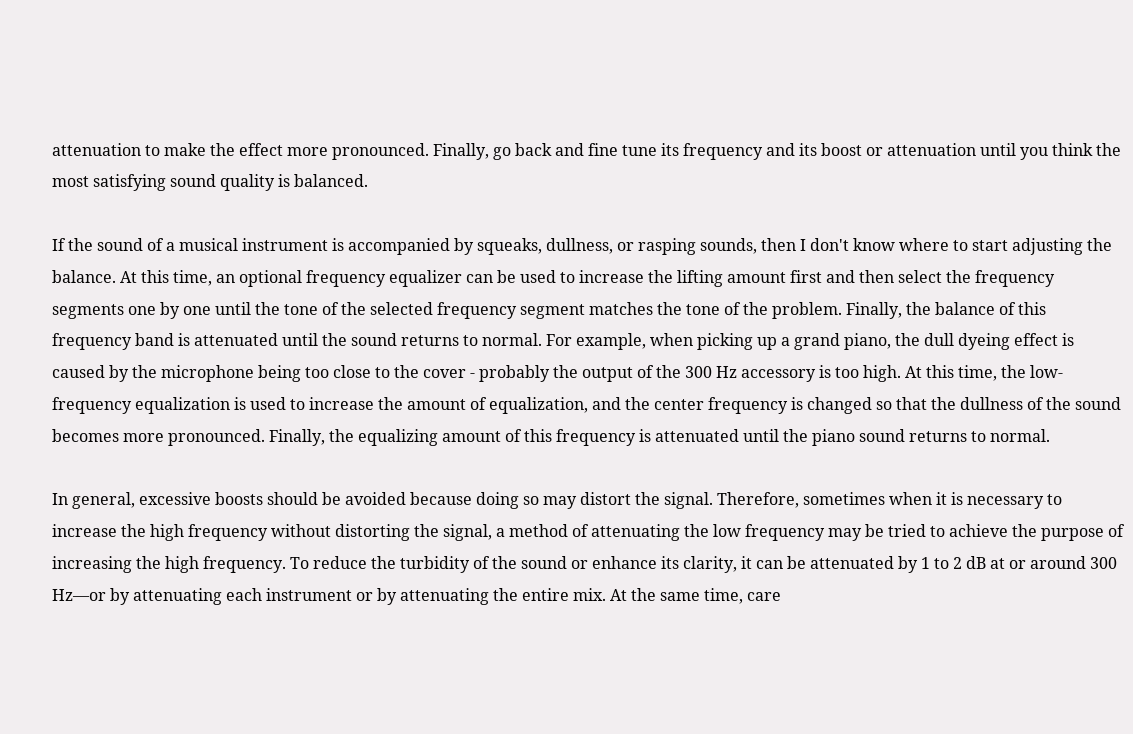attenuation to make the effect more pronounced. Finally, go back and fine tune its frequency and its boost or attenuation until you think the most satisfying sound quality is balanced.

If the sound of a musical instrument is accompanied by squeaks, dullness, or rasping sounds, then I don't know where to start adjusting the balance. At this time, an optional frequency equalizer can be used to increase the lifting amount first and then select the frequency segments one by one until the tone of the selected frequency segment matches the tone of the problem. Finally, the balance of this frequency band is attenuated until the sound returns to normal. For example, when picking up a grand piano, the dull dyeing effect is caused by the microphone being too close to the cover - probably the output of the 300 Hz accessory is too high. At this time, the low-frequency equalization is used to increase the amount of equalization, and the center frequency is changed so that the dullness of the sound becomes more pronounced. Finally, the equalizing amount of this frequency is attenuated until the piano sound returns to normal.

In general, excessive boosts should be avoided because doing so may distort the signal. Therefore, sometimes when it is necessary to increase the high frequency without distorting the signal, a method of attenuating the low frequency may be tried to achieve the purpose of increasing the high frequency. To reduce the turbidity of the sound or enhance its clarity, it can be attenuated by 1 to 2 dB at or around 300 Hz—or by attenuating each instrument or by attenuating the entire mix. At the same time, care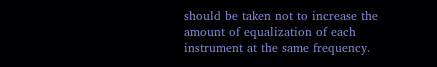should be taken not to increase the amount of equalization of each instrument at the same frequency.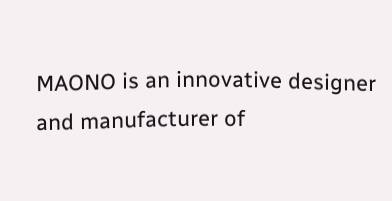MAONO is an innovative designer and manufacturer of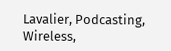Lavalier, Podcasting, Wireless,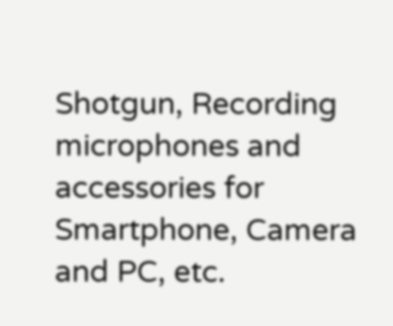Shotgun, Recording microphones and accessories for Smartphone, Camera and PC, etc.